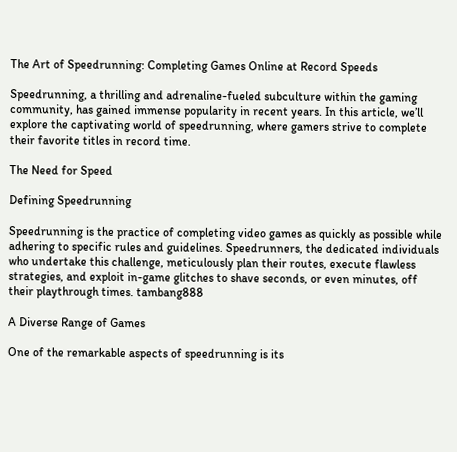The Art of Speedrunning: Completing Games Online at Record Speeds

Speedrunning, a thrilling and adrenaline-fueled subculture within the gaming community, has gained immense popularity in recent years. In this article, we’ll explore the captivating world of speedrunning, where gamers strive to complete their favorite titles in record time.

The Need for Speed

Defining Speedrunning

Speedrunning is the practice of completing video games as quickly as possible while adhering to specific rules and guidelines. Speedrunners, the dedicated individuals who undertake this challenge, meticulously plan their routes, execute flawless strategies, and exploit in-game glitches to shave seconds, or even minutes, off their playthrough times. tambang888

A Diverse Range of Games

One of the remarkable aspects of speedrunning is its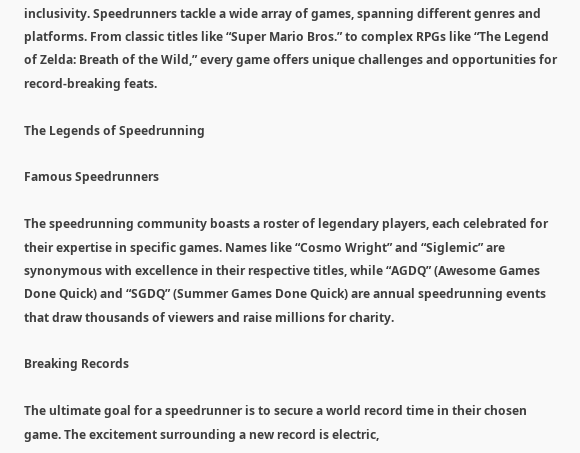inclusivity. Speedrunners tackle a wide array of games, spanning different genres and platforms. From classic titles like “Super Mario Bros.” to complex RPGs like “The Legend of Zelda: Breath of the Wild,” every game offers unique challenges and opportunities for record-breaking feats.

The Legends of Speedrunning

Famous Speedrunners

The speedrunning community boasts a roster of legendary players, each celebrated for their expertise in specific games. Names like “Cosmo Wright” and “Siglemic” are synonymous with excellence in their respective titles, while “AGDQ” (Awesome Games Done Quick) and “SGDQ” (Summer Games Done Quick) are annual speedrunning events that draw thousands of viewers and raise millions for charity.

Breaking Records

The ultimate goal for a speedrunner is to secure a world record time in their chosen game. The excitement surrounding a new record is electric,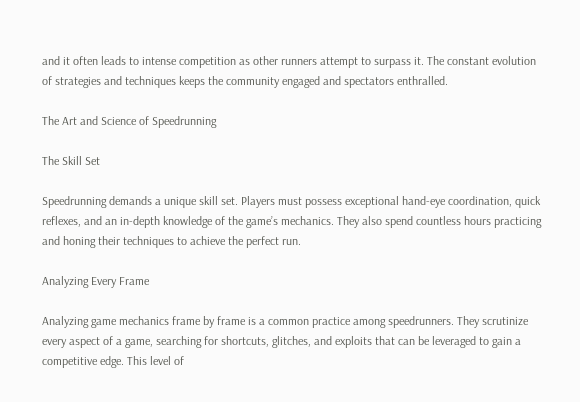and it often leads to intense competition as other runners attempt to surpass it. The constant evolution of strategies and techniques keeps the community engaged and spectators enthralled.

The Art and Science of Speedrunning

The Skill Set

Speedrunning demands a unique skill set. Players must possess exceptional hand-eye coordination, quick reflexes, and an in-depth knowledge of the game’s mechanics. They also spend countless hours practicing and honing their techniques to achieve the perfect run.

Analyzing Every Frame

Analyzing game mechanics frame by frame is a common practice among speedrunners. They scrutinize every aspect of a game, searching for shortcuts, glitches, and exploits that can be leveraged to gain a competitive edge. This level of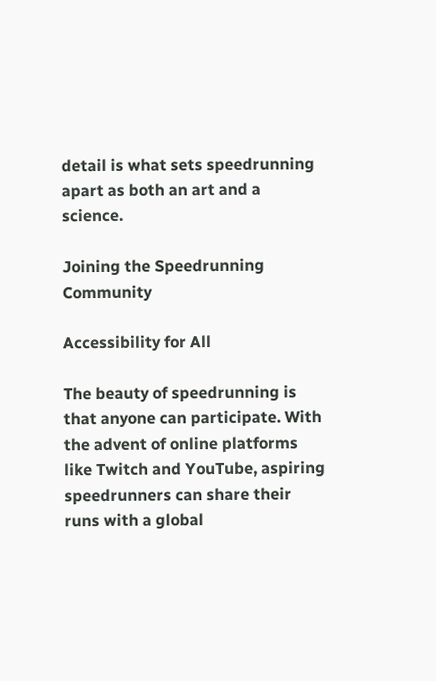detail is what sets speedrunning apart as both an art and a science.

Joining the Speedrunning Community

Accessibility for All

The beauty of speedrunning is that anyone can participate. With the advent of online platforms like Twitch and YouTube, aspiring speedrunners can share their runs with a global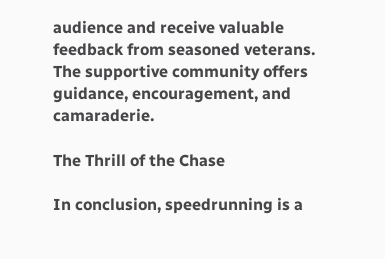audience and receive valuable feedback from seasoned veterans. The supportive community offers guidance, encouragement, and camaraderie.

The Thrill of the Chase

In conclusion, speedrunning is a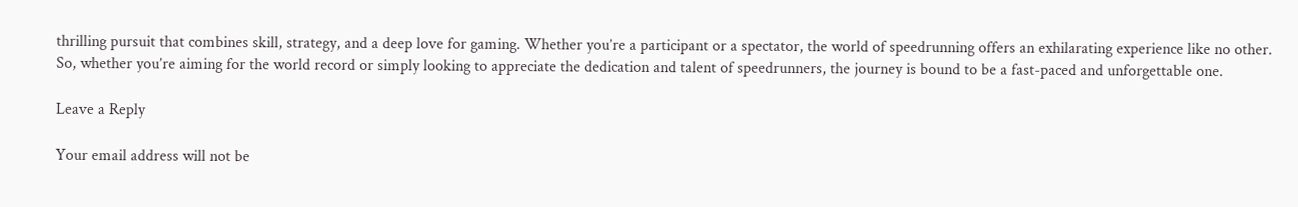thrilling pursuit that combines skill, strategy, and a deep love for gaming. Whether you’re a participant or a spectator, the world of speedrunning offers an exhilarating experience like no other. So, whether you’re aiming for the world record or simply looking to appreciate the dedication and talent of speedrunners, the journey is bound to be a fast-paced and unforgettable one.

Leave a Reply

Your email address will not be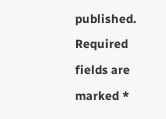published. Required fields are marked *